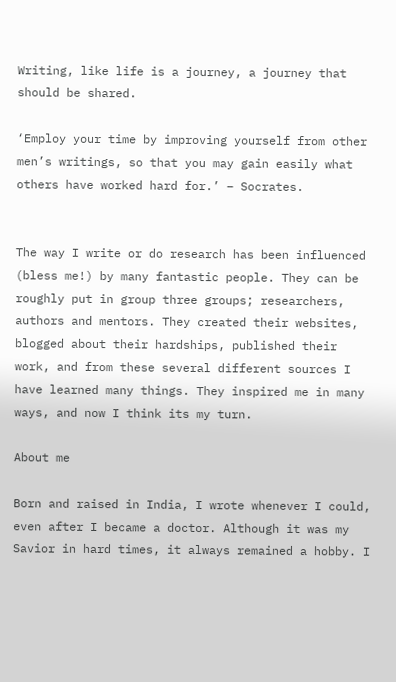Writing, like life is a journey, a journey that should be shared.

‘Employ your time by improving yourself from other men’s writings, so that you may gain easily what others have worked hard for.’ – Socrates.


The way I write or do research has been influenced (bless me!) by many fantastic people. They can be roughly put in group three groups; researchers, authors and mentors. They created their websites, blogged about their hardships, published their work, and from these several different sources I have learned many things. They inspired me in many ways, and now I think its my turn.

About me

Born and raised in India, I wrote whenever I could, even after I became a doctor. Although it was my Savior in hard times, it always remained a hobby. I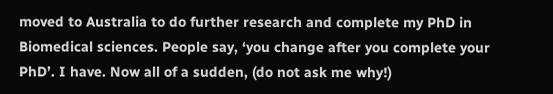moved to Australia to do further research and complete my PhD in Biomedical sciences. People say, ‘you change after you complete your PhD’. I have. Now all of a sudden, (do not ask me why!)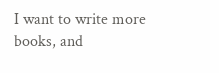I want to write more books, and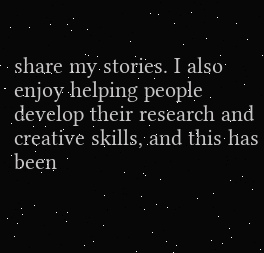share my stories. I also enjoy helping people develop their research and creative skills, and this has been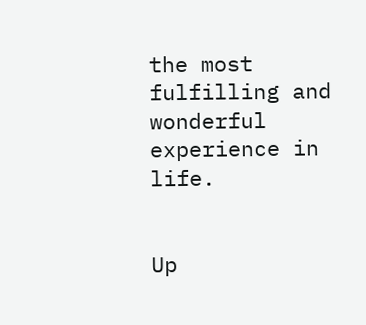the most fulfilling and wonderful experience in life.


Up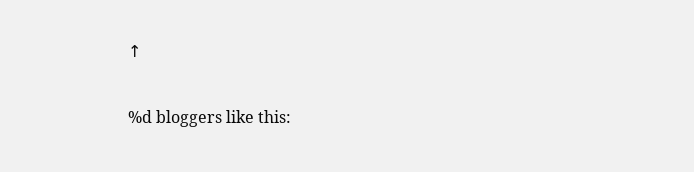↑

%d bloggers like this: